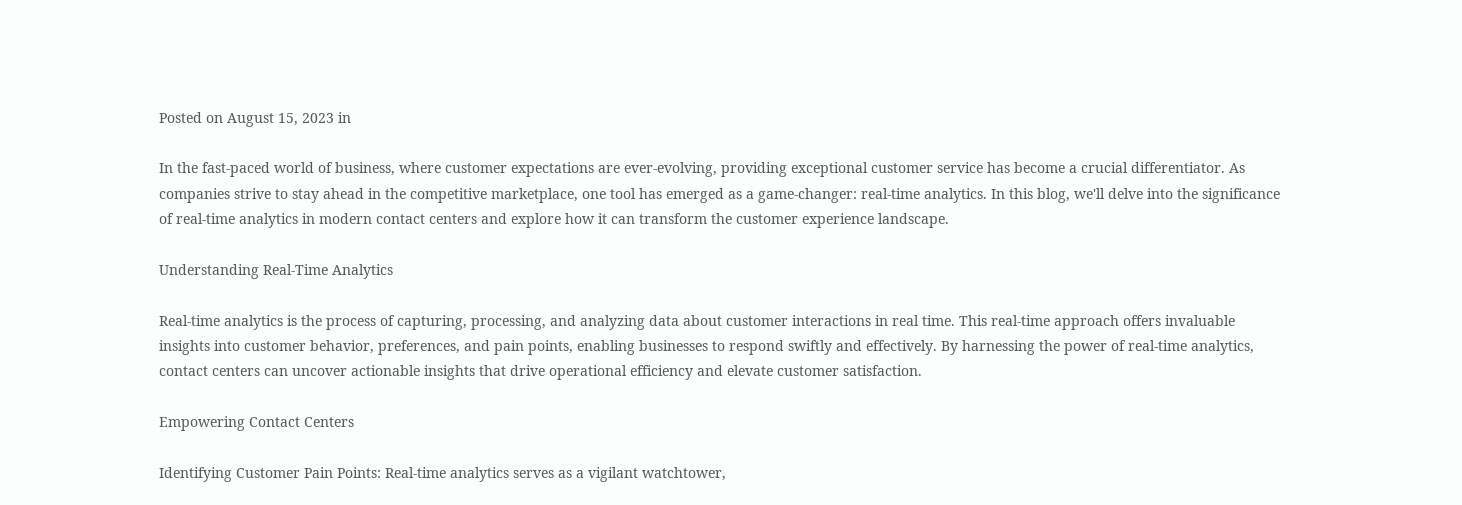Posted on August 15, 2023 in

In the fast-paced world of business, where customer expectations are ever-evolving, providing exceptional customer service has become a crucial differentiator. As companies strive to stay ahead in the competitive marketplace, one tool has emerged as a game-changer: real-time analytics. In this blog, we'll delve into the significance of real-time analytics in modern contact centers and explore how it can transform the customer experience landscape.

Understanding Real-Time Analytics

Real-time analytics is the process of capturing, processing, and analyzing data about customer interactions in real time. This real-time approach offers invaluable insights into customer behavior, preferences, and pain points, enabling businesses to respond swiftly and effectively. By harnessing the power of real-time analytics, contact centers can uncover actionable insights that drive operational efficiency and elevate customer satisfaction.

Empowering Contact Centers

Identifying Customer Pain Points: Real-time analytics serves as a vigilant watchtower,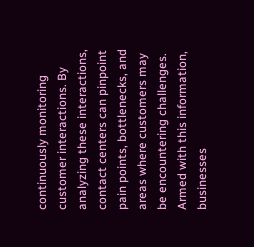continuously monitoring customer interactions. By analyzing these interactions, contact centers can pinpoint pain points, bottlenecks, and areas where customers may be encountering challenges. Armed with this information, businesses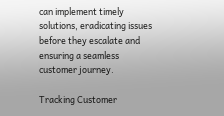can implement timely solutions, eradicating issues before they escalate and ensuring a seamless customer journey.

Tracking Customer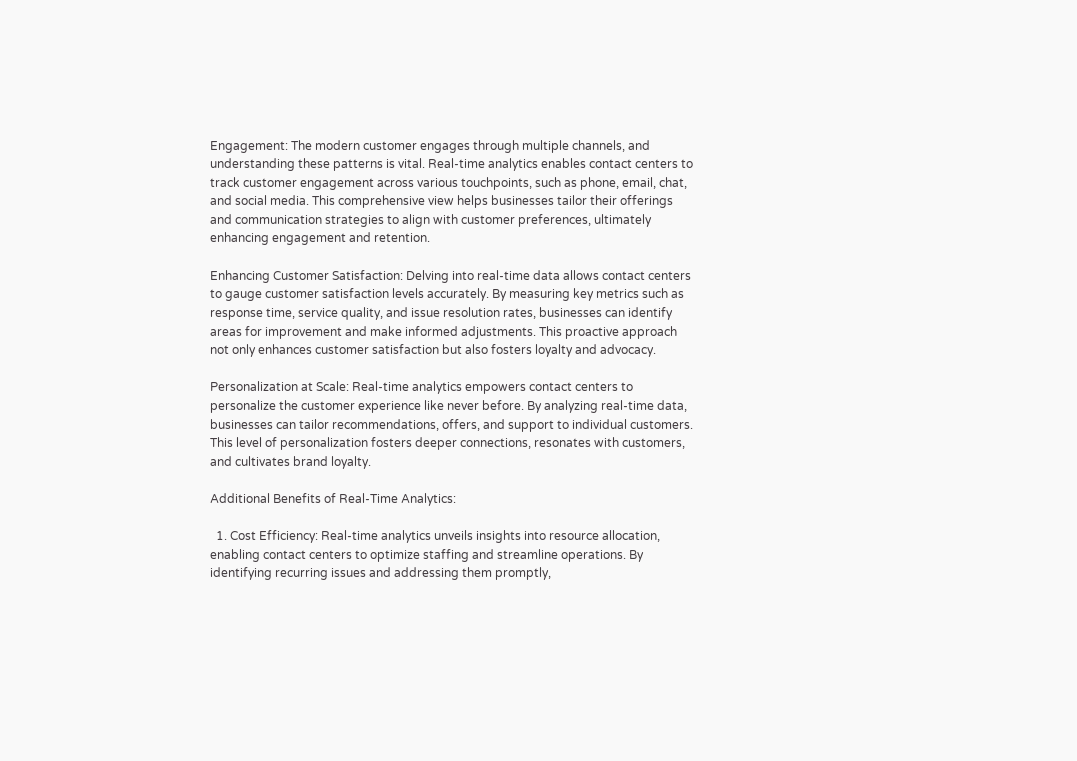Engagement: The modern customer engages through multiple channels, and understanding these patterns is vital. Real-time analytics enables contact centers to track customer engagement across various touchpoints, such as phone, email, chat, and social media. This comprehensive view helps businesses tailor their offerings and communication strategies to align with customer preferences, ultimately enhancing engagement and retention.

Enhancing Customer Satisfaction: Delving into real-time data allows contact centers to gauge customer satisfaction levels accurately. By measuring key metrics such as response time, service quality, and issue resolution rates, businesses can identify areas for improvement and make informed adjustments. This proactive approach not only enhances customer satisfaction but also fosters loyalty and advocacy.

Personalization at Scale: Real-time analytics empowers contact centers to personalize the customer experience like never before. By analyzing real-time data, businesses can tailor recommendations, offers, and support to individual customers. This level of personalization fosters deeper connections, resonates with customers, and cultivates brand loyalty.

Additional Benefits of Real-Time Analytics:

  1. Cost Efficiency: Real-time analytics unveils insights into resource allocation, enabling contact centers to optimize staffing and streamline operations. By identifying recurring issues and addressing them promptly,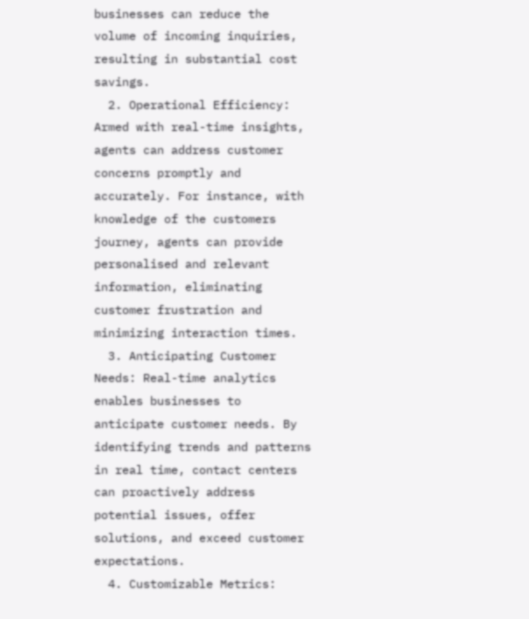businesses can reduce the volume of incoming inquiries, resulting in substantial cost savings.
  2. Operational Efficiency: Armed with real-time insights, agents can address customer concerns promptly and accurately. For instance, with knowledge of the customers journey, agents can provide personalised and relevant information, eliminating customer frustration and minimizing interaction times.
  3. Anticipating Customer Needs: Real-time analytics enables businesses to anticipate customer needs. By identifying trends and patterns in real time, contact centers can proactively address potential issues, offer solutions, and exceed customer expectations.
  4. Customizable Metrics: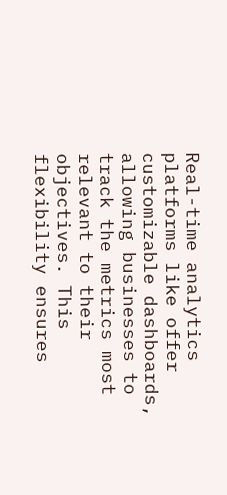Real-time analytics platforms like offer customizable dashboards, allowing businesses to track the metrics most relevant to their objectives. This flexibility ensures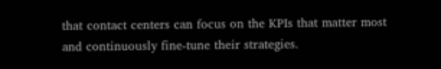that contact centers can focus on the KPIs that matter most and continuously fine-tune their strategies.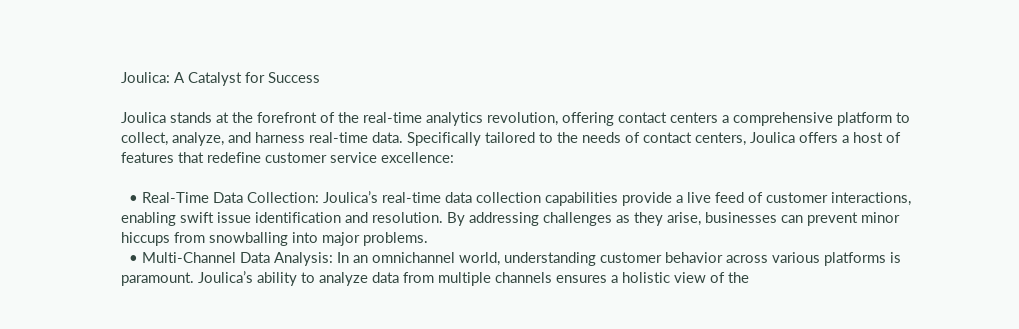Joulica: A Catalyst for Success

Joulica stands at the forefront of the real-time analytics revolution, offering contact centers a comprehensive platform to collect, analyze, and harness real-time data. Specifically tailored to the needs of contact centers, Joulica offers a host of features that redefine customer service excellence:

  • Real-Time Data Collection: Joulica’s real-time data collection capabilities provide a live feed of customer interactions, enabling swift issue identification and resolution. By addressing challenges as they arise, businesses can prevent minor hiccups from snowballing into major problems.
  • Multi-Channel Data Analysis: In an omnichannel world, understanding customer behavior across various platforms is paramount. Joulica’s ability to analyze data from multiple channels ensures a holistic view of the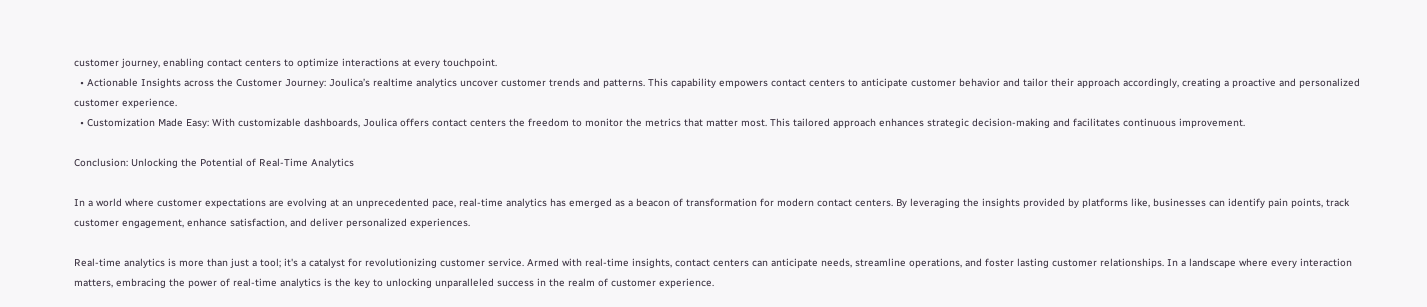customer journey, enabling contact centers to optimize interactions at every touchpoint.
  • Actionable Insights across the Customer Journey: Joulica’s realtime analytics uncover customer trends and patterns. This capability empowers contact centers to anticipate customer behavior and tailor their approach accordingly, creating a proactive and personalized customer experience.
  • Customization Made Easy: With customizable dashboards, Joulica offers contact centers the freedom to monitor the metrics that matter most. This tailored approach enhances strategic decision-making and facilitates continuous improvement.

Conclusion: Unlocking the Potential of Real-Time Analytics

In a world where customer expectations are evolving at an unprecedented pace, real-time analytics has emerged as a beacon of transformation for modern contact centers. By leveraging the insights provided by platforms like, businesses can identify pain points, track customer engagement, enhance satisfaction, and deliver personalized experiences.

Real-time analytics is more than just a tool; it's a catalyst for revolutionizing customer service. Armed with real-time insights, contact centers can anticipate needs, streamline operations, and foster lasting customer relationships. In a landscape where every interaction matters, embracing the power of real-time analytics is the key to unlocking unparalleled success in the realm of customer experience.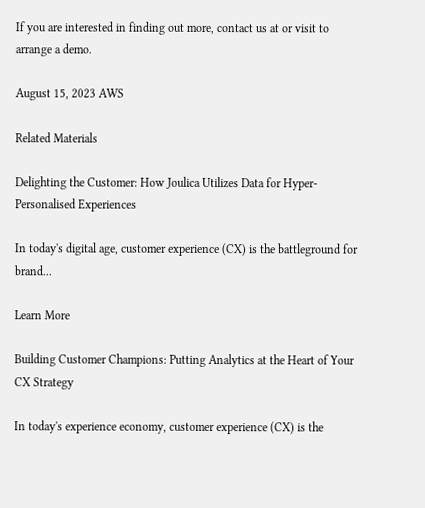If you are interested in finding out more, contact us at or visit to arrange a demo.

August 15, 2023 AWS

Related Materials

Delighting the Customer: How Joulica Utilizes Data for Hyper-Personalised Experiences

In today's digital age, customer experience (CX) is the battleground for brand...

Learn More

Building Customer Champions: Putting Analytics at the Heart of Your CX Strategy

In today's experience economy, customer experience (CX) is the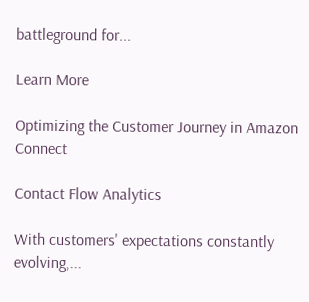battleground for...

Learn More

Optimizing the Customer Journey in Amazon Connect

Contact Flow Analytics

With customers' expectations constantly evolving,...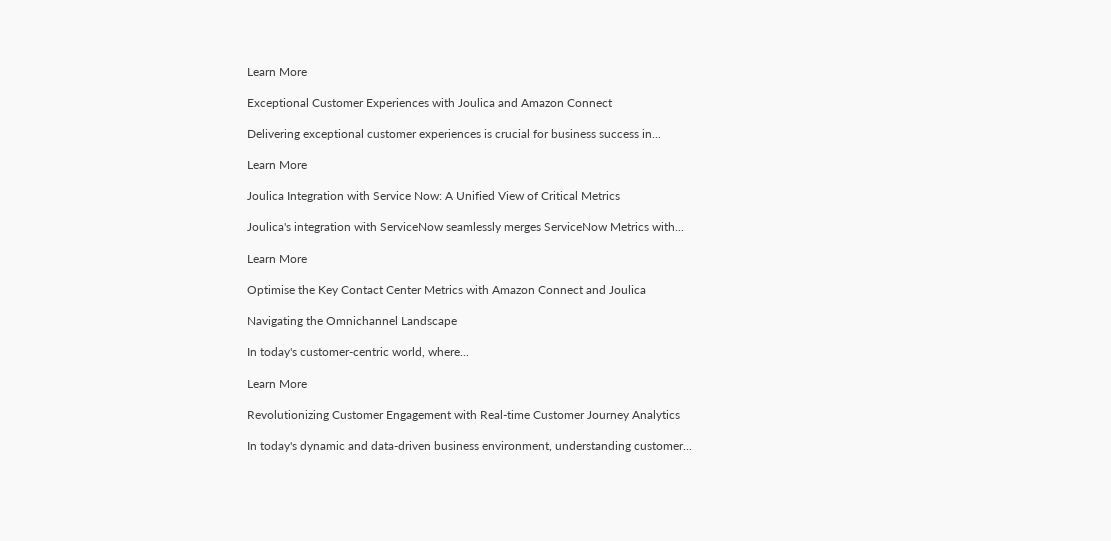Learn More

Exceptional Customer Experiences with Joulica and Amazon Connect

Delivering exceptional customer experiences is crucial for business success in...

Learn More

Joulica Integration with Service Now: A Unified View of Critical Metrics

Joulica's integration with ServiceNow seamlessly merges ServiceNow Metrics with...

Learn More

Optimise the Key Contact Center Metrics with Amazon Connect and Joulica

Navigating the Omnichannel Landscape

In today's customer-centric world, where...

Learn More

Revolutionizing Customer Engagement with Real-time Customer Journey Analytics

In today's dynamic and data-driven business environment, understanding customer...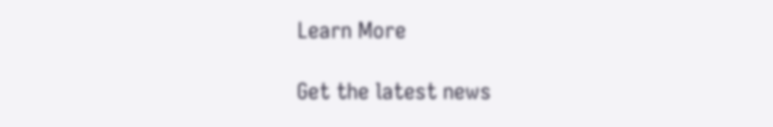Learn More

Get the latest news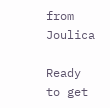from Joulica

Ready to get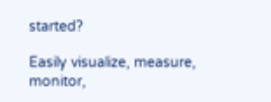started?

Easily visualize, measure, monitor,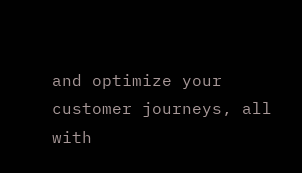and optimize your customer journeys, all with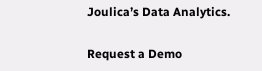Joulica’s Data Analytics.

Request a Demo